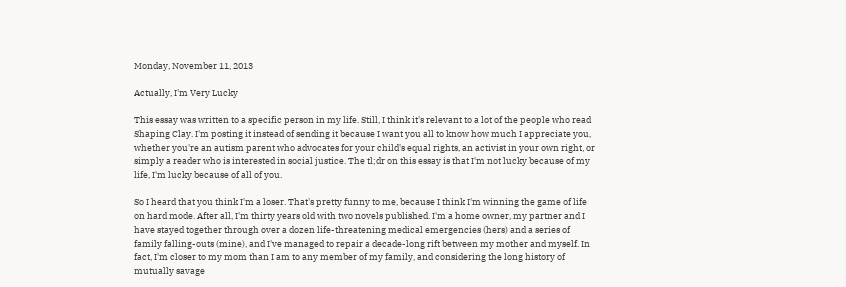Monday, November 11, 2013

Actually, I'm Very Lucky

This essay was written to a specific person in my life. Still, I think it's relevant to a lot of the people who read Shaping Clay. I'm posting it instead of sending it because I want you all to know how much I appreciate you, whether you're an autism parent who advocates for your child's equal rights, an activist in your own right, or simply a reader who is interested in social justice. The tl;dr on this essay is that I'm not lucky because of my life, I'm lucky because of all of you.

So I heard that you think I'm a loser. That's pretty funny to me, because I think I'm winning the game of life on hard mode. After all, I'm thirty years old with two novels published. I'm a home owner, my partner and I have stayed together through over a dozen life-threatening medical emergencies (hers) and a series of family falling-outs (mine), and I've managed to repair a decade-long rift between my mother and myself. In fact, I'm closer to my mom than I am to any member of my family, and considering the long history of mutually savage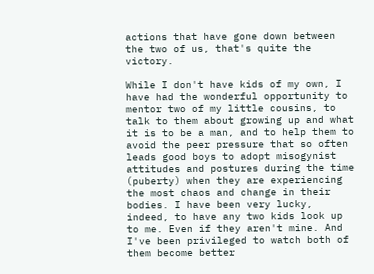actions that have gone down between the two of us, that's quite the victory.

While I don't have kids of my own, I have had the wonderful opportunity to mentor two of my little cousins, to talk to them about growing up and what it is to be a man, and to help them to avoid the peer pressure that so often leads good boys to adopt misogynist attitudes and postures during the time (puberty) when they are experiencing the most chaos and change in their bodies. I have been very lucky, indeed, to have any two kids look up to me. Even if they aren't mine. And I've been privileged to watch both of them become better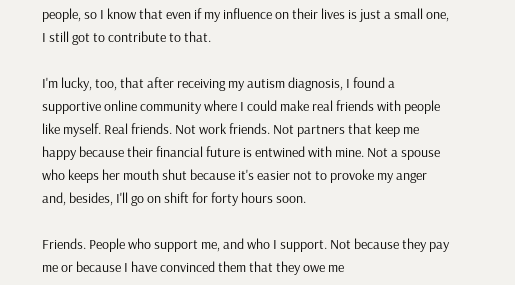people, so I know that even if my influence on their lives is just a small one, I still got to contribute to that.

I'm lucky, too, that after receiving my autism diagnosis, I found a supportive online community where I could make real friends with people like myself. Real friends. Not work friends. Not partners that keep me happy because their financial future is entwined with mine. Not a spouse who keeps her mouth shut because it's easier not to provoke my anger and, besides, I'll go on shift for forty hours soon.

Friends. People who support me, and who I support. Not because they pay me or because I have convinced them that they owe me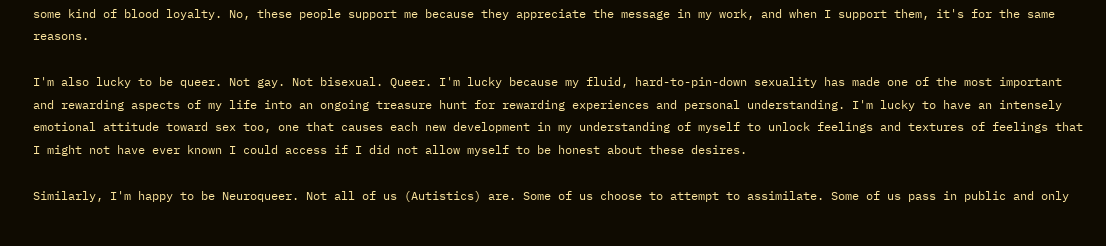some kind of blood loyalty. No, these people support me because they appreciate the message in my work, and when I support them, it's for the same reasons.

I'm also lucky to be queer. Not gay. Not bisexual. Queer. I'm lucky because my fluid, hard-to-pin-down sexuality has made one of the most important and rewarding aspects of my life into an ongoing treasure hunt for rewarding experiences and personal understanding. I'm lucky to have an intensely emotional attitude toward sex too, one that causes each new development in my understanding of myself to unlock feelings and textures of feelings that I might not have ever known I could access if I did not allow myself to be honest about these desires.

Similarly, I'm happy to be Neuroqueer. Not all of us (Autistics) are. Some of us choose to attempt to assimilate. Some of us pass in public and only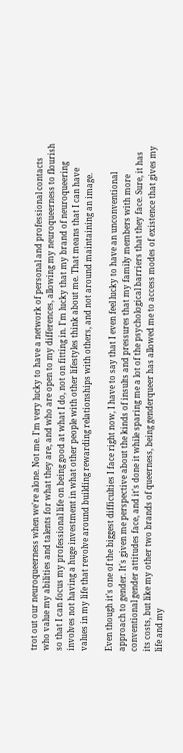trot out our neuroqueerness when we're alone. Not me. I'm very lucky to have a network of personal and professional contacts who value my abilities and talents for what they are, and who are open to my differences, allowing my neuroqueerness to flourish so that I can focus my professional life on being good at what I do, not on fitting in. I'm lucky that my brand of neuroqueering involves not having a huge investment in what other people with other lifestyles think about me. That means that I can have values in my life that revolve around building rewarding relationships with others, and not around maintaining an image.

Even though it's one of the biggest difficulties I face right now, I have to say that I even feel lucky to have an unconventional approach to gender. It's given me perspective about the kinds of insults and pressures that my family members with more conventional gender attitudes face, and it's done it while sparing me a lot of the psychological barriers that they face. Sure, it has its costs, but like my other two brands of queerness, being genderqueer has allowed me to access modes of existence that gives my life and my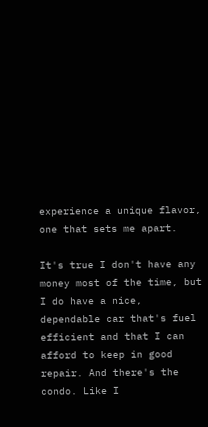experience a unique flavor, one that sets me apart.

It's true I don't have any money most of the time, but I do have a nice, dependable car that's fuel efficient and that I can afford to keep in good repair. And there's the condo. Like I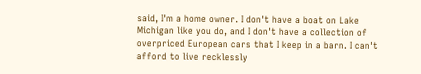said, I'm a home owner. I don't have a boat on Lake Michigan like you do, and I don't have a collection of overpriced European cars that I keep in a barn. I can't afford to live recklessly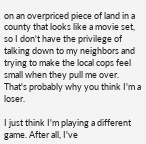on an overpriced piece of land in a county that looks like a movie set, so I don't have the privilege of talking down to my neighbors and trying to make the local cops feel small when they pull me over. That's probably why you think I'm a loser.

I just think I'm playing a different game. After all, I've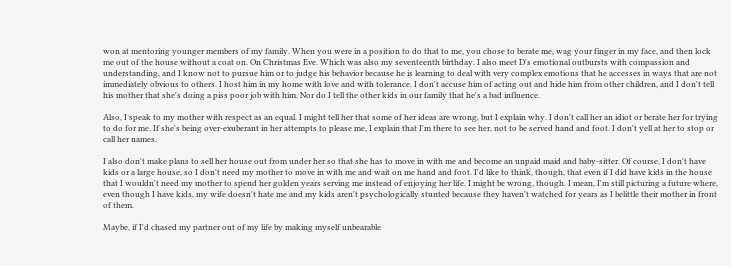won at mentoring younger members of my family. When you were in a position to do that to me, you chose to berate me, wag your finger in my face, and then lock me out of the house without a coat on. On Christmas Eve. Which was also my seventeenth birthday. I also meet D's emotional outbursts with compassion and understanding, and I know not to pursue him or to judge his behavior because he is learning to deal with very complex emotions that he accesses in ways that are not immediately obvious to others. I host him in my home with love and with tolerance. I don't accuse him of acting out and hide him from other children, and I don't tell his mother that she's doing a piss poor job with him. Nor do I tell the other kids in our family that he's a bad influence.

Also, I speak to my mother with respect as an equal. I might tell her that some of her ideas are wrong, but I explain why. I don't call her an idiot or berate her for trying to do for me. If she's being over-exuberant in her attempts to please me, I explain that I'm there to see her, not to be served hand and foot. I don't yell at her to stop or call her names.

I also don't make plans to sell her house out from under her so that she has to move in with me and become an unpaid maid and baby-sitter. Of course, I don't have kids or a large house, so I don't need my mother to move in with me and wait on me hand and foot. I'd like to think, though, that even if I did have kids in the house that I wouldn't need my mother to spend her golden years serving me instead of enjoying her life. I might be wrong, though. I mean, I'm still picturing a future where, even though I have kids, my wife doesn't hate me and my kids aren't psychologically stunted because they haven't watched for years as I belittle their mother in front of them.

Maybe, if I'd chased my partner out of my life by making myself unbearable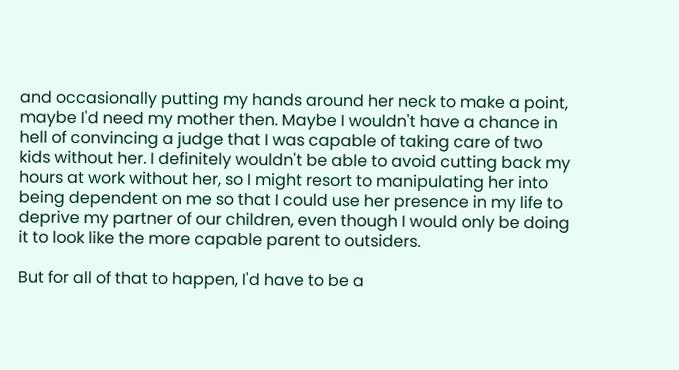and occasionally putting my hands around her neck to make a point, maybe I'd need my mother then. Maybe I wouldn't have a chance in hell of convincing a judge that I was capable of taking care of two kids without her. I definitely wouldn't be able to avoid cutting back my hours at work without her, so I might resort to manipulating her into being dependent on me so that I could use her presence in my life to deprive my partner of our children, even though I would only be doing it to look like the more capable parent to outsiders.

But for all of that to happen, I'd have to be a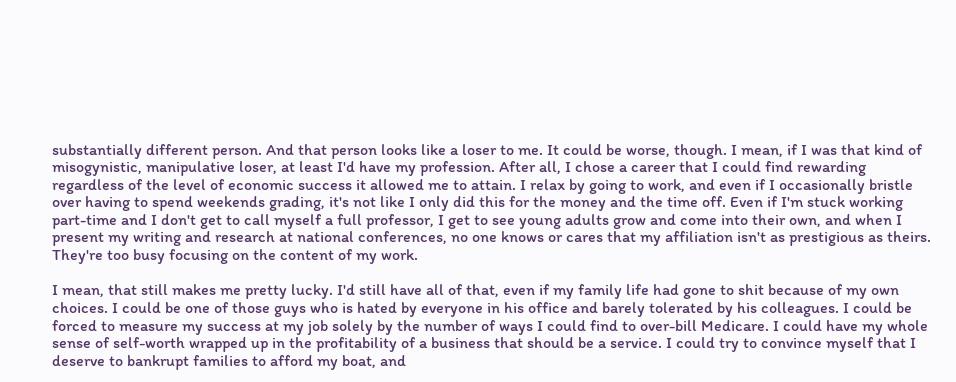substantially different person. And that person looks like a loser to me. It could be worse, though. I mean, if I was that kind of misogynistic, manipulative loser, at least I'd have my profession. After all, I chose a career that I could find rewarding regardless of the level of economic success it allowed me to attain. I relax by going to work, and even if I occasionally bristle over having to spend weekends grading, it's not like I only did this for the money and the time off. Even if I'm stuck working part-time and I don't get to call myself a full professor, I get to see young adults grow and come into their own, and when I present my writing and research at national conferences, no one knows or cares that my affiliation isn't as prestigious as theirs. They're too busy focusing on the content of my work.

I mean, that still makes me pretty lucky. I'd still have all of that, even if my family life had gone to shit because of my own choices. I could be one of those guys who is hated by everyone in his office and barely tolerated by his colleagues. I could be forced to measure my success at my job solely by the number of ways I could find to over-bill Medicare. I could have my whole sense of self-worth wrapped up in the profitability of a business that should be a service. I could try to convince myself that I deserve to bankrupt families to afford my boat, and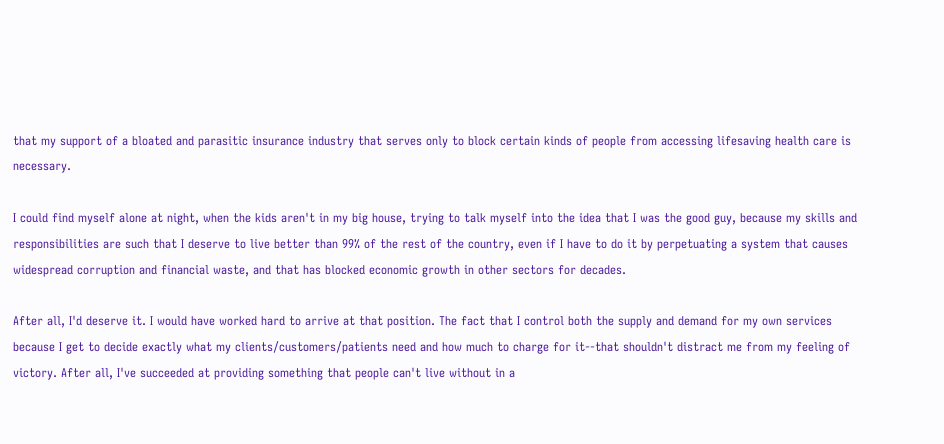that my support of a bloated and parasitic insurance industry that serves only to block certain kinds of people from accessing lifesaving health care is necessary.

I could find myself alone at night, when the kids aren't in my big house, trying to talk myself into the idea that I was the good guy, because my skills and responsibilities are such that I deserve to live better than 99% of the rest of the country, even if I have to do it by perpetuating a system that causes widespread corruption and financial waste, and that has blocked economic growth in other sectors for decades.

After all, I'd deserve it. I would have worked hard to arrive at that position. The fact that I control both the supply and demand for my own services because I get to decide exactly what my clients/customers/patients need and how much to charge for it--that shouldn't distract me from my feeling of victory. After all, I've succeeded at providing something that people can't live without in a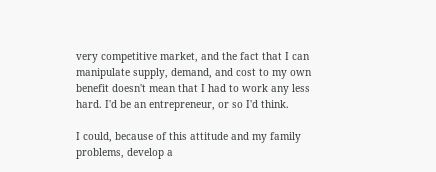very competitive market, and the fact that I can manipulate supply, demand, and cost to my own benefit doesn't mean that I had to work any less hard. I'd be an entrepreneur, or so I'd think.

I could, because of this attitude and my family problems, develop a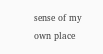sense of my own place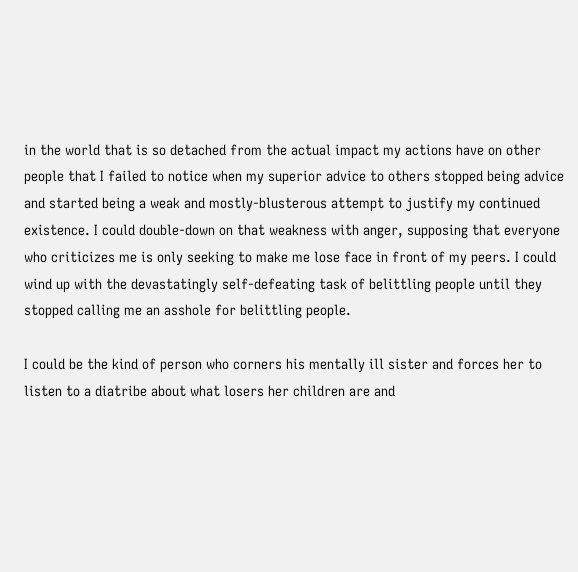in the world that is so detached from the actual impact my actions have on other people that I failed to notice when my superior advice to others stopped being advice and started being a weak and mostly-blusterous attempt to justify my continued existence. I could double-down on that weakness with anger, supposing that everyone who criticizes me is only seeking to make me lose face in front of my peers. I could wind up with the devastatingly self-defeating task of belittling people until they stopped calling me an asshole for belittling people.

I could be the kind of person who corners his mentally ill sister and forces her to listen to a diatribe about what losers her children are and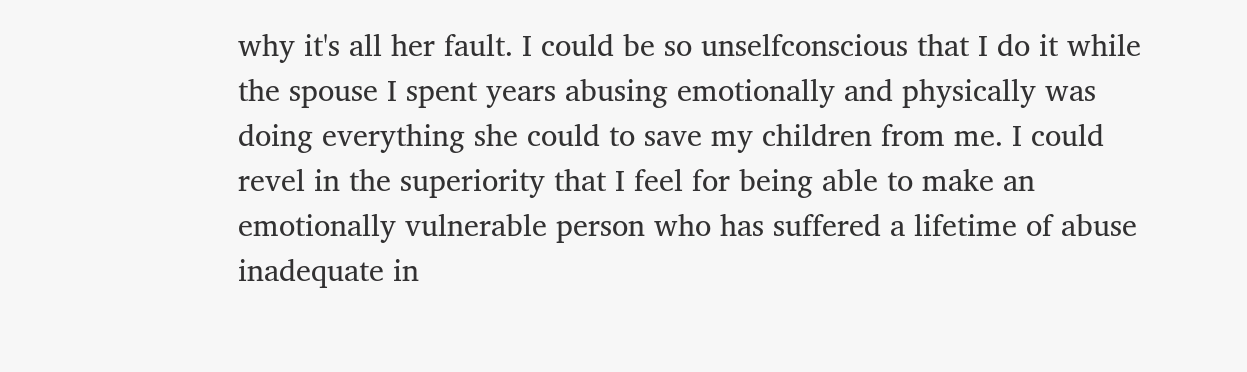why it's all her fault. I could be so unselfconscious that I do it while the spouse I spent years abusing emotionally and physically was doing everything she could to save my children from me. I could revel in the superiority that I feel for being able to make an emotionally vulnerable person who has suffered a lifetime of abuse inadequate in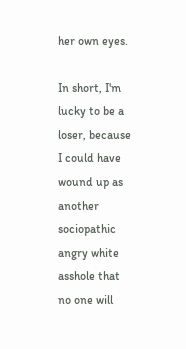her own eyes.

In short, I'm lucky to be a loser, because I could have wound up as another sociopathic angry white asshole that no one will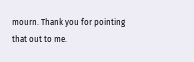mourn. Thank you for pointing that out to me.